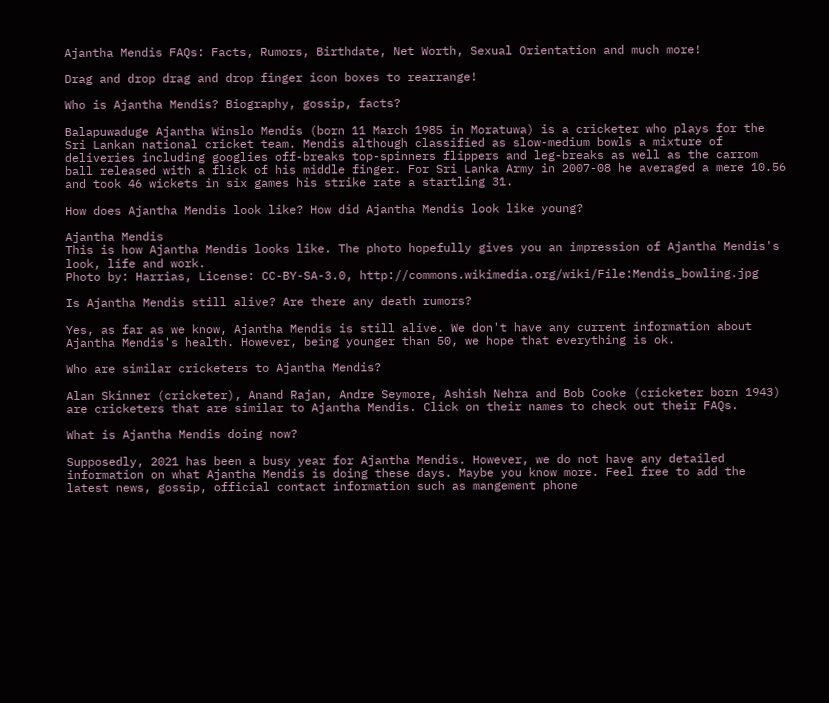Ajantha Mendis FAQs: Facts, Rumors, Birthdate, Net Worth, Sexual Orientation and much more!

Drag and drop drag and drop finger icon boxes to rearrange!

Who is Ajantha Mendis? Biography, gossip, facts?

Balapuwaduge Ajantha Winslo Mendis (born 11 March 1985 in Moratuwa) is a cricketer who plays for the Sri Lankan national cricket team. Mendis although classified as slow-medium bowls a mixture of deliveries including googlies off-breaks top-spinners flippers and leg-breaks as well as the carrom ball released with a flick of his middle finger. For Sri Lanka Army in 2007-08 he averaged a mere 10.56 and took 46 wickets in six games his strike rate a startling 31.

How does Ajantha Mendis look like? How did Ajantha Mendis look like young?

Ajantha Mendis
This is how Ajantha Mendis looks like. The photo hopefully gives you an impression of Ajantha Mendis's look, life and work.
Photo by: Harrias, License: CC-BY-SA-3.0, http://commons.wikimedia.org/wiki/File:Mendis_bowling.jpg

Is Ajantha Mendis still alive? Are there any death rumors?

Yes, as far as we know, Ajantha Mendis is still alive. We don't have any current information about Ajantha Mendis's health. However, being younger than 50, we hope that everything is ok.

Who are similar cricketers to Ajantha Mendis?

Alan Skinner (cricketer), Anand Rajan, Andre Seymore, Ashish Nehra and Bob Cooke (cricketer born 1943) are cricketers that are similar to Ajantha Mendis. Click on their names to check out their FAQs.

What is Ajantha Mendis doing now?

Supposedly, 2021 has been a busy year for Ajantha Mendis. However, we do not have any detailed information on what Ajantha Mendis is doing these days. Maybe you know more. Feel free to add the latest news, gossip, official contact information such as mangement phone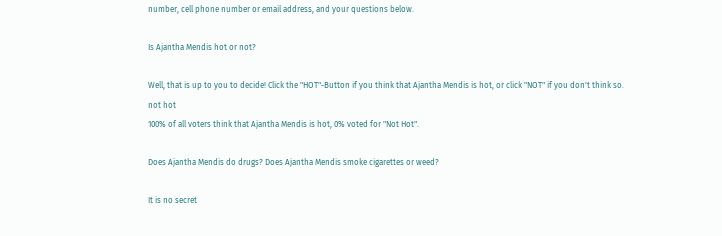number, cell phone number or email address, and your questions below.

Is Ajantha Mendis hot or not?

Well, that is up to you to decide! Click the "HOT"-Button if you think that Ajantha Mendis is hot, or click "NOT" if you don't think so.
not hot
100% of all voters think that Ajantha Mendis is hot, 0% voted for "Not Hot".

Does Ajantha Mendis do drugs? Does Ajantha Mendis smoke cigarettes or weed?

It is no secret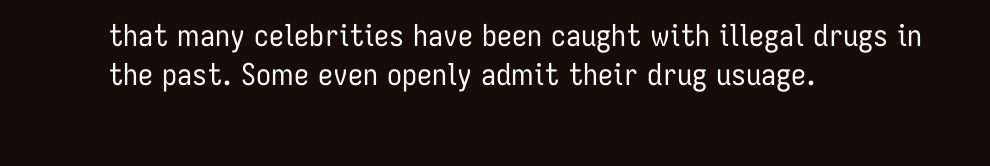that many celebrities have been caught with illegal drugs in the past. Some even openly admit their drug usuage.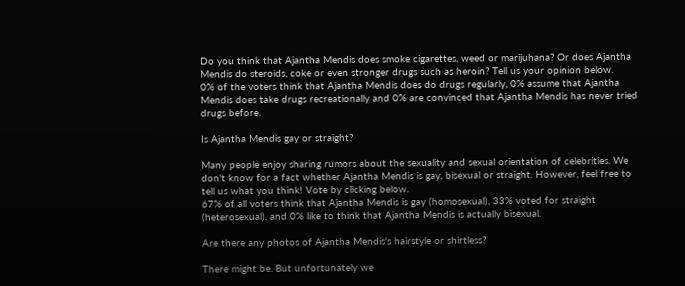Do you think that Ajantha Mendis does smoke cigarettes, weed or marijuhana? Or does Ajantha Mendis do steroids, coke or even stronger drugs such as heroin? Tell us your opinion below.
0% of the voters think that Ajantha Mendis does do drugs regularly, 0% assume that Ajantha Mendis does take drugs recreationally and 0% are convinced that Ajantha Mendis has never tried drugs before.

Is Ajantha Mendis gay or straight?

Many people enjoy sharing rumors about the sexuality and sexual orientation of celebrities. We don't know for a fact whether Ajantha Mendis is gay, bisexual or straight. However, feel free to tell us what you think! Vote by clicking below.
67% of all voters think that Ajantha Mendis is gay (homosexual), 33% voted for straight (heterosexual), and 0% like to think that Ajantha Mendis is actually bisexual.

Are there any photos of Ajantha Mendis's hairstyle or shirtless?

There might be. But unfortunately we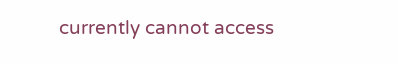currently cannot access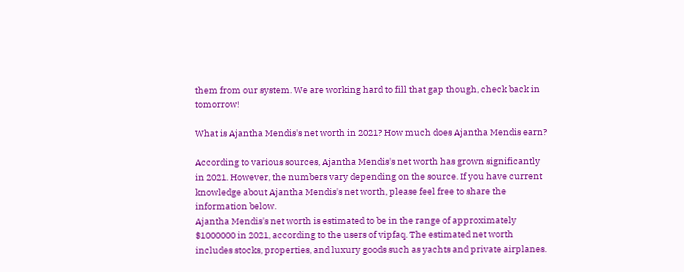them from our system. We are working hard to fill that gap though, check back in tomorrow!

What is Ajantha Mendis's net worth in 2021? How much does Ajantha Mendis earn?

According to various sources, Ajantha Mendis's net worth has grown significantly in 2021. However, the numbers vary depending on the source. If you have current knowledge about Ajantha Mendis's net worth, please feel free to share the information below.
Ajantha Mendis's net worth is estimated to be in the range of approximately $1000000 in 2021, according to the users of vipfaq. The estimated net worth includes stocks, properties, and luxury goods such as yachts and private airplanes.